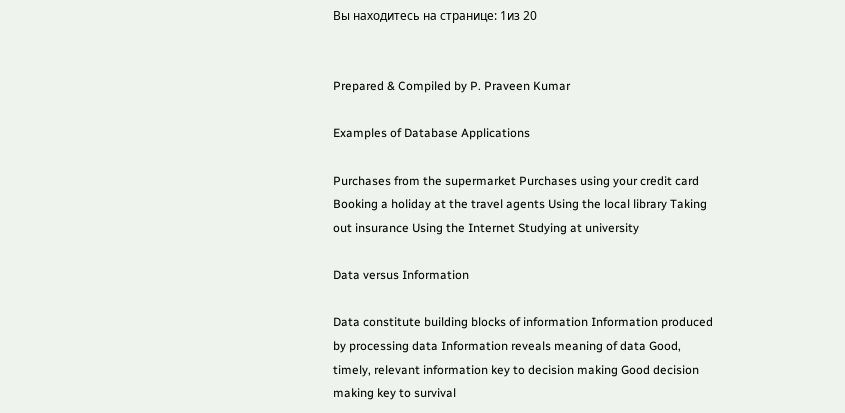Вы находитесь на странице: 1из 20


Prepared & Compiled by P. Praveen Kumar

Examples of Database Applications

Purchases from the supermarket Purchases using your credit card Booking a holiday at the travel agents Using the local library Taking out insurance Using the Internet Studying at university

Data versus Information

Data constitute building blocks of information Information produced by processing data Information reveals meaning of data Good, timely, relevant information key to decision making Good decision making key to survival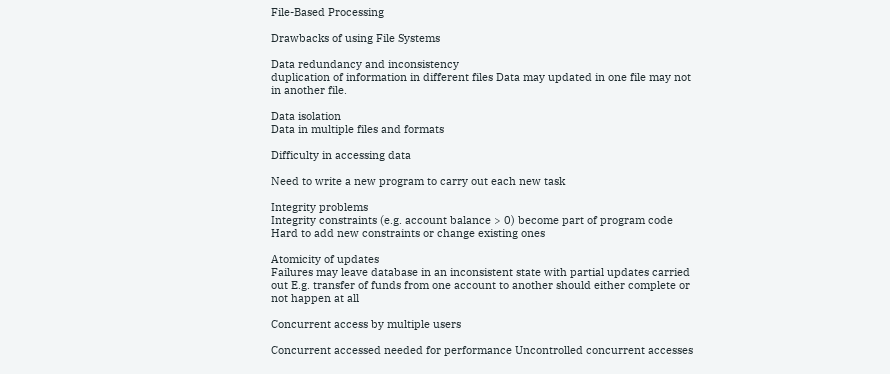File-Based Processing

Drawbacks of using File Systems

Data redundancy and inconsistency
duplication of information in different files Data may updated in one file may not in another file.

Data isolation
Data in multiple files and formats

Difficulty in accessing data

Need to write a new program to carry out each new task

Integrity problems
Integrity constraints (e.g. account balance > 0) become part of program code Hard to add new constraints or change existing ones

Atomicity of updates
Failures may leave database in an inconsistent state with partial updates carried out E.g. transfer of funds from one account to another should either complete or not happen at all

Concurrent access by multiple users

Concurrent accessed needed for performance Uncontrolled concurrent accesses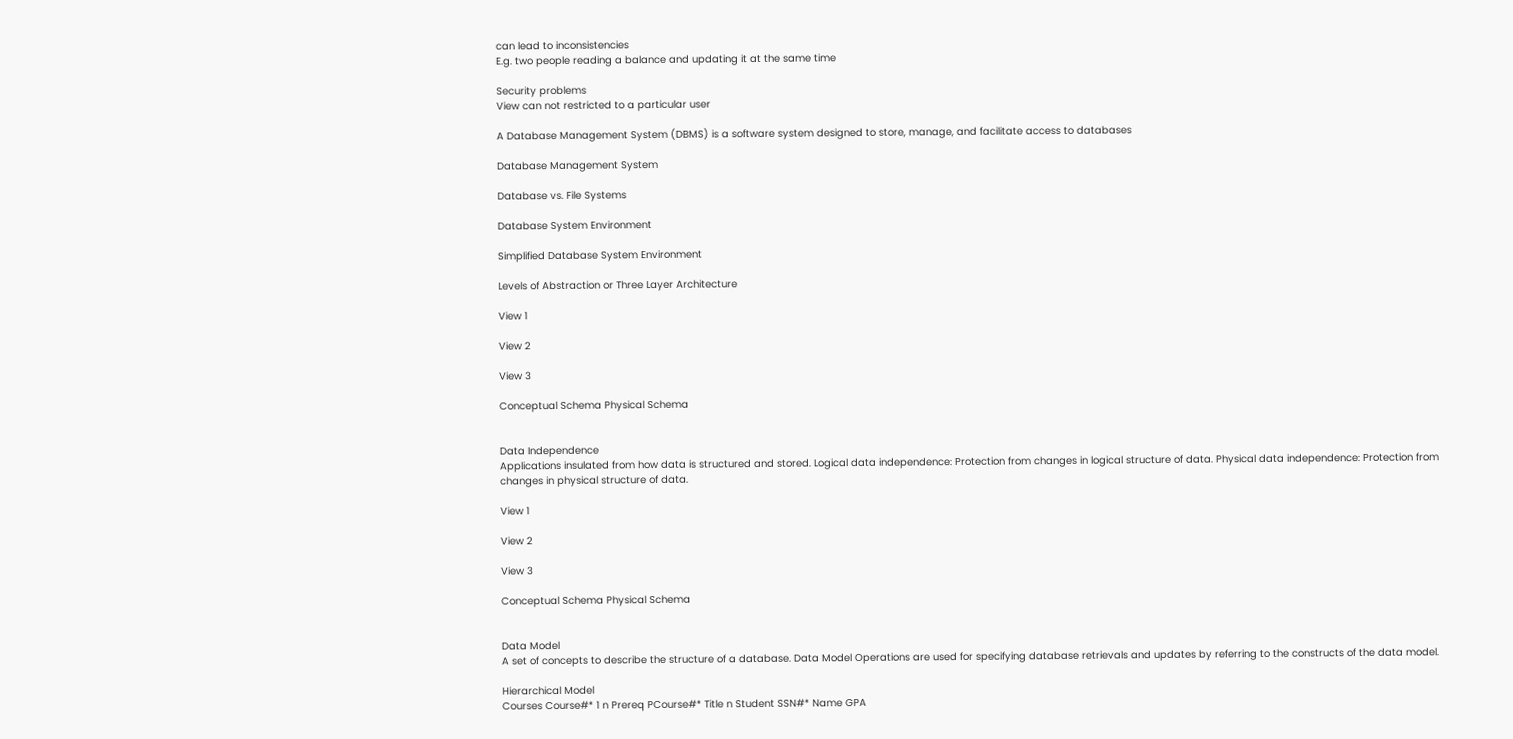can lead to inconsistencies
E.g. two people reading a balance and updating it at the same time

Security problems
View can not restricted to a particular user

A Database Management System (DBMS) is a software system designed to store, manage, and facilitate access to databases

Database Management System

Database vs. File Systems

Database System Environment

Simplified Database System Environment

Levels of Abstraction or Three Layer Architecture

View 1

View 2

View 3

Conceptual Schema Physical Schema


Data Independence
Applications insulated from how data is structured and stored. Logical data independence: Protection from changes in logical structure of data. Physical data independence: Protection from changes in physical structure of data.

View 1

View 2

View 3

Conceptual Schema Physical Schema


Data Model
A set of concepts to describe the structure of a database. Data Model Operations are used for specifying database retrievals and updates by referring to the constructs of the data model.

Hierarchical Model
Courses Course#* 1 n Prereq PCourse#* Title n Student SSN#* Name GPA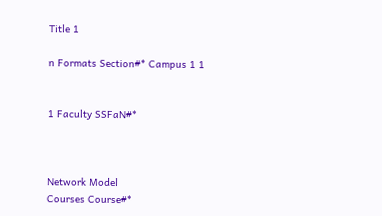Title 1

n Formats Section#* Campus 1 1


1 Faculty SSFaN#*



Network Model
Courses Course#*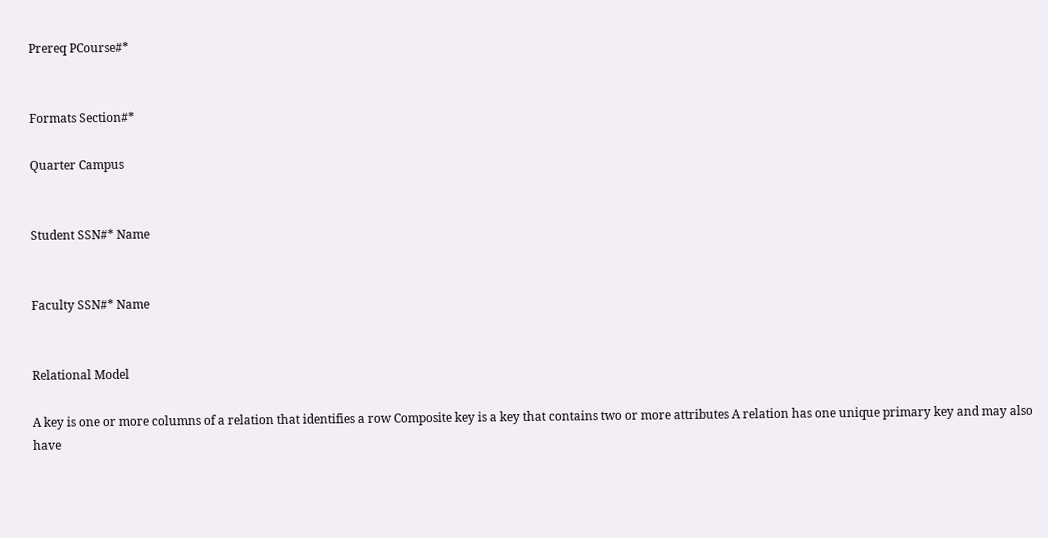Prereq PCourse#*


Formats Section#*

Quarter Campus


Student SSN#* Name


Faculty SSN#* Name


Relational Model

A key is one or more columns of a relation that identifies a row Composite key is a key that contains two or more attributes A relation has one unique primary key and may also have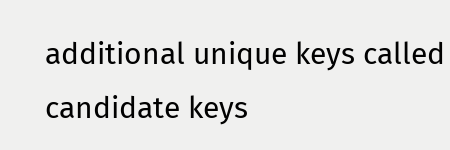additional unique keys called candidate keys